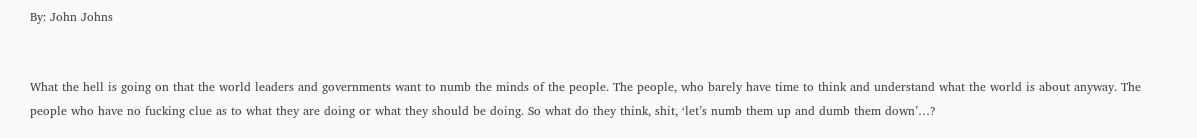By: John Johns


What the hell is going on that the world leaders and governments want to numb the minds of the people. The people, who barely have time to think and understand what the world is about anyway. The people who have no fucking clue as to what they are doing or what they should be doing. So what do they think, shit, ‘let’s numb them up and dumb them down’…?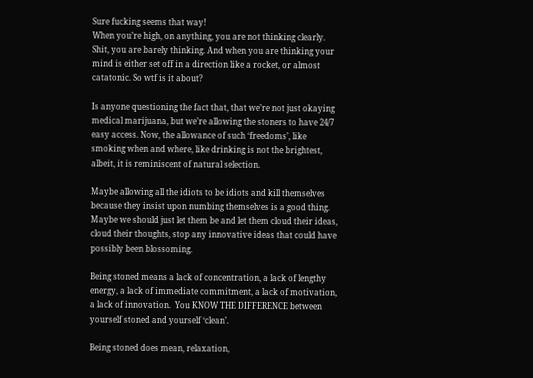Sure fucking seems that way!
When you’re high, on anything, you are not thinking clearly. Shit, you are barely thinking. And when you are thinking your mind is either set off in a direction like a rocket, or almost catatonic. So wtf is it about?

Is anyone questioning the fact that, that we’re not just okaying medical marijuana, but we’re allowing the stoners to have 24/7 easy access. Now, the allowance of such ‘freedoms’, like smoking when and where, like drinking is not the brightest, albeit, it is reminiscent of natural selection.

Maybe allowing all the idiots to be idiots and kill themselves because they insist upon numbing themselves is a good thing. Maybe we should just let them be and let them cloud their ideas, cloud their thoughts, stop any innovative ideas that could have possibly been blossoming.

Being stoned means a lack of concentration, a lack of lengthy energy, a lack of immediate commitment, a lack of motivation, a lack of innovation.  You KNOW THE DIFFERENCE between yourself stoned and yourself ‘clean’.

Being stoned does mean, relaxation,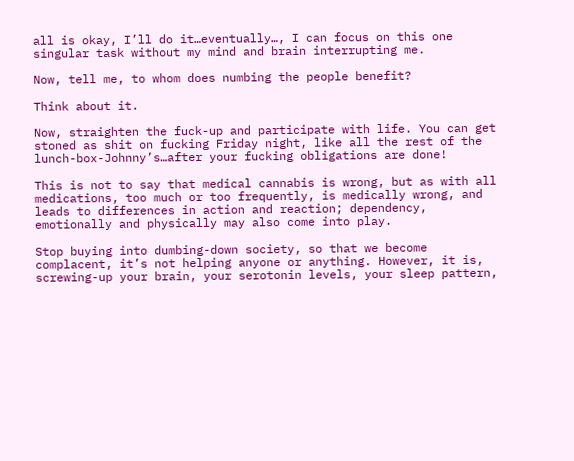all is okay, I’ll do it…eventually…, I can focus on this one singular task without my mind and brain interrupting me.

Now, tell me, to whom does numbing the people benefit?

Think about it.

Now, straighten the fuck-up and participate with life. You can get stoned as shit on fucking Friday night, like all the rest of the lunch-box-Johnny’s…after your fucking obligations are done!

This is not to say that medical cannabis is wrong, but as with all medications, too much or too frequently, is medically wrong, and leads to differences in action and reaction; dependency, emotionally and physically may also come into play.

Stop buying into dumbing-down society, so that we become complacent, it’s not helping anyone or anything. However, it is, screwing-up your brain, your serotonin levels, your sleep pattern,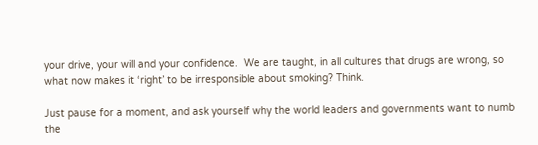your drive, your will and your confidence.  We are taught, in all cultures that drugs are wrong, so what now makes it ‘right’ to be irresponsible about smoking? Think.

Just pause for a moment, and ask yourself why the world leaders and governments want to numb the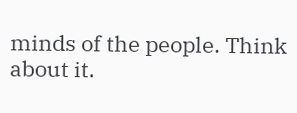minds of the people. Think about it.